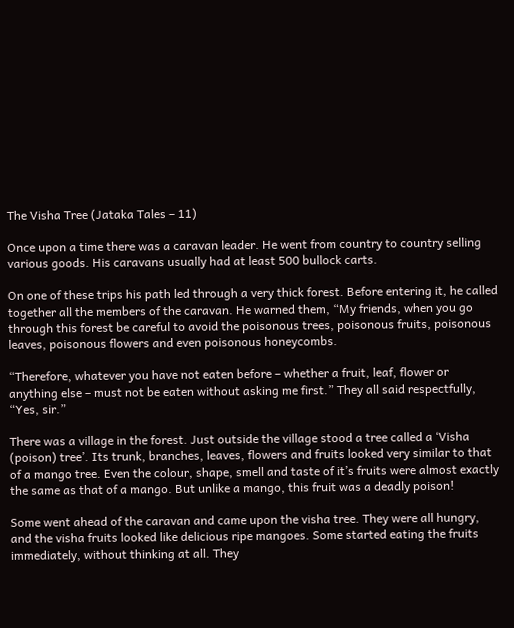The Visha Tree (Jataka Tales – 11)

Once upon a time there was a caravan leader. He went from country to country selling various goods. His caravans usually had at least 500 bullock carts.

On one of these trips his path led through a very thick forest. Before entering it, he called together all the members of the caravan. He warned them, “My friends, when you go through this forest be careful to avoid the poisonous trees, poisonous fruits, poisonous leaves, poisonous flowers and even poisonous honeycombs.

“Therefore, whatever you have not eaten before – whether a fruit, leaf, flower or anything else – must not be eaten without asking me first.” They all said respectfully, “Yes, sir.”

There was a village in the forest. Just outside the village stood a tree called a ‘Visha (poison) tree’. Its trunk, branches, leaves, flowers and fruits looked very similar to that of a mango tree. Even the colour, shape, smell and taste of it’s fruits were almost exactly the same as that of a mango. But unlike a mango, this fruit was a deadly poison!

Some went ahead of the caravan and came upon the visha tree. They were all hungry, and the visha fruits looked like delicious ripe mangoes. Some started eating the fruits immediately, without thinking at all. They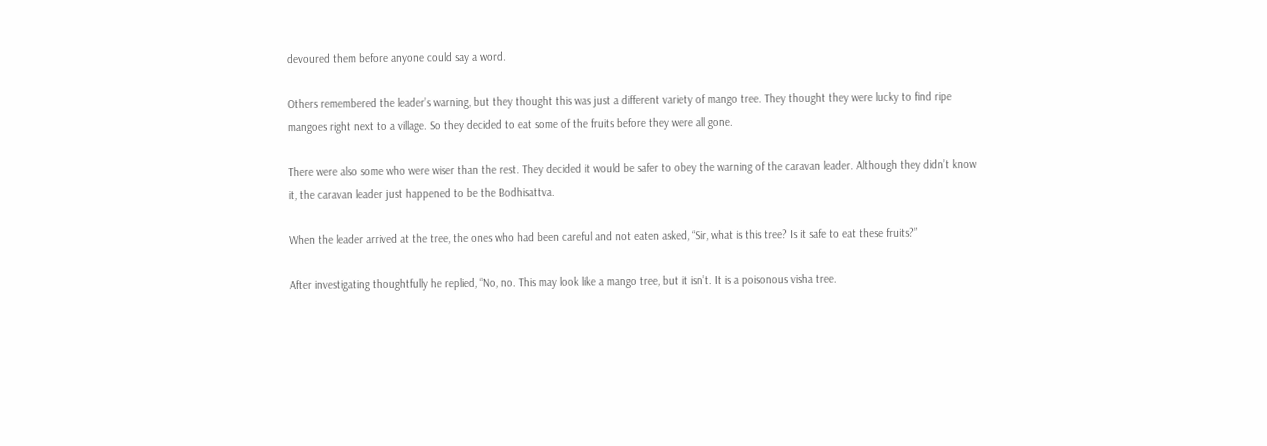devoured them before anyone could say a word.

Others remembered the leader’s warning, but they thought this was just a different variety of mango tree. They thought they were lucky to find ripe mangoes right next to a village. So they decided to eat some of the fruits before they were all gone.

There were also some who were wiser than the rest. They decided it would be safer to obey the warning of the caravan leader. Although they didn’t know it, the caravan leader just happened to be the Bodhisattva.

When the leader arrived at the tree, the ones who had been careful and not eaten asked, “Sir, what is this tree? Is it safe to eat these fruits?”

After investigating thoughtfully he replied, “No, no. This may look like a mango tree, but it isn’t. It is a poisonous visha tree.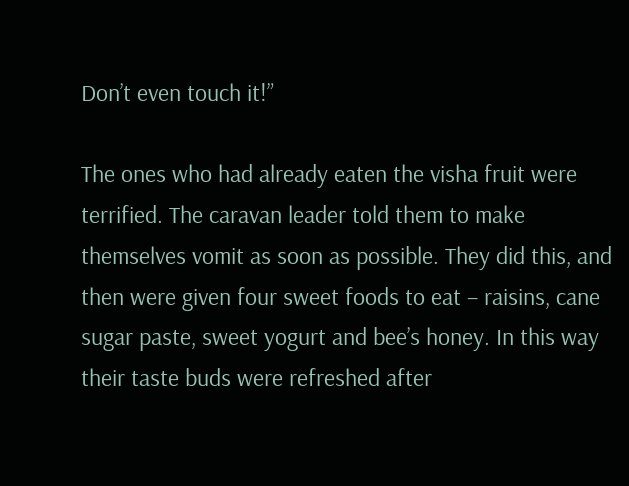Don’t even touch it!”

The ones who had already eaten the visha fruit were terrified. The caravan leader told them to make themselves vomit as soon as possible. They did this, and then were given four sweet foods to eat – raisins, cane sugar paste, sweet yogurt and bee’s honey. In this way their taste buds were refreshed after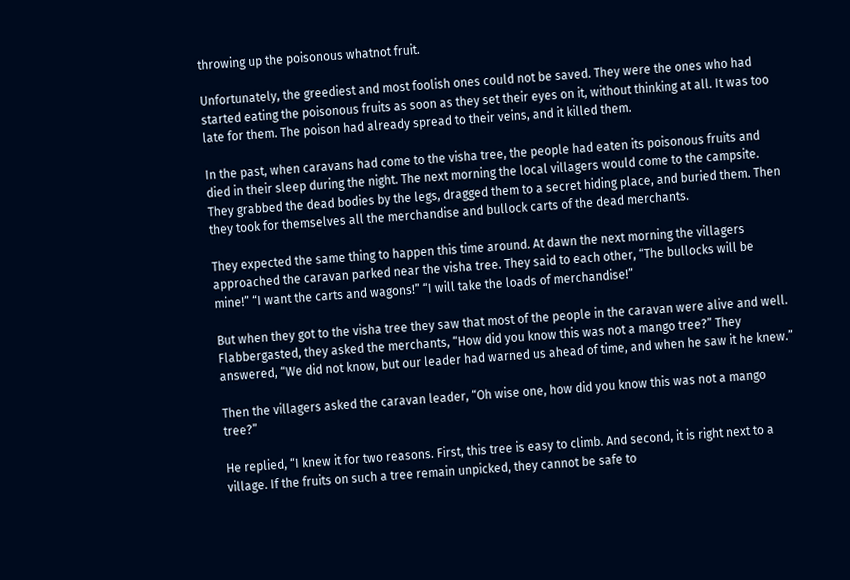throwing up the poisonous whatnot fruit.

Unfortunately, the greediest and most foolish ones could not be saved. They were the ones who had started eating the poisonous fruits as soon as they set their eyes on it, without thinking at all. It was too late for them. The poison had already spread to their veins, and it killed them.

In the past, when caravans had come to the visha tree, the people had eaten its poisonous fruits and died in their sleep during the night. The next morning the local villagers would come to the campsite. They grabbed the dead bodies by the legs, dragged them to a secret hiding place, and buried them. Then they took for themselves all the merchandise and bullock carts of the dead merchants.

They expected the same thing to happen this time around. At dawn the next morning the villagers approached the caravan parked near the visha tree. They said to each other, “The bullocks will be mine!” “I want the carts and wagons!” “I will take the loads of merchandise!”

But when they got to the visha tree they saw that most of the people in the caravan were alive and well. Flabbergasted, they asked the merchants, “How did you know this was not a mango tree?” They answered, “We did not know, but our leader had warned us ahead of time, and when he saw it he knew.”

Then the villagers asked the caravan leader, “Oh wise one, how did you know this was not a mango tree?”

He replied, “I knew it for two reasons. First, this tree is easy to climb. And second, it is right next to a village. If the fruits on such a tree remain unpicked, they cannot be safe to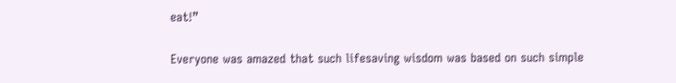eat!”

Everyone was amazed that such lifesaving wisdom was based on such simple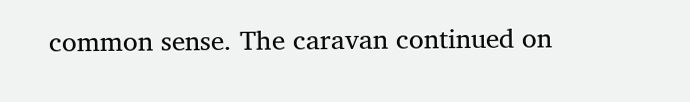common sense. The caravan continued on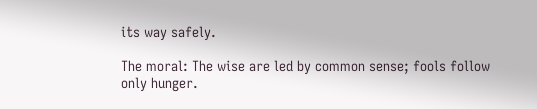its way safely.

The moral: The wise are led by common sense; fools follow only hunger.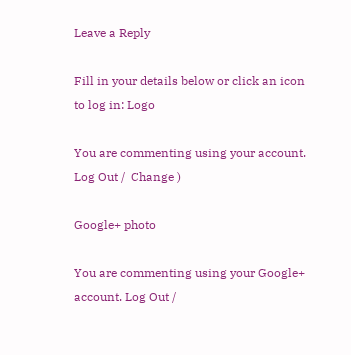Leave a Reply

Fill in your details below or click an icon to log in: Logo

You are commenting using your account. Log Out /  Change )

Google+ photo

You are commenting using your Google+ account. Log Out /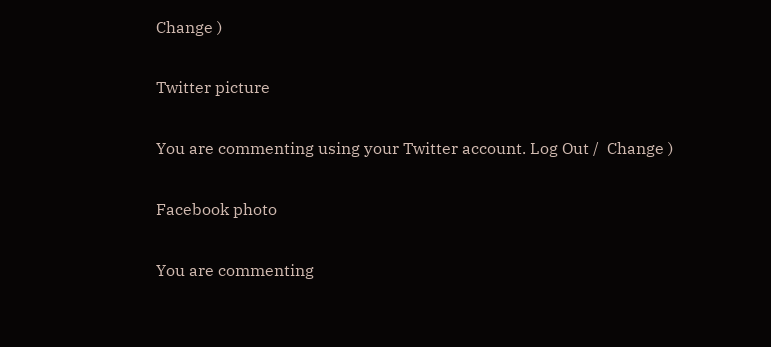Change )

Twitter picture

You are commenting using your Twitter account. Log Out /  Change )

Facebook photo

You are commenting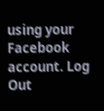using your Facebook account. Log Out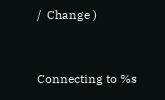/  Change )


Connecting to %s